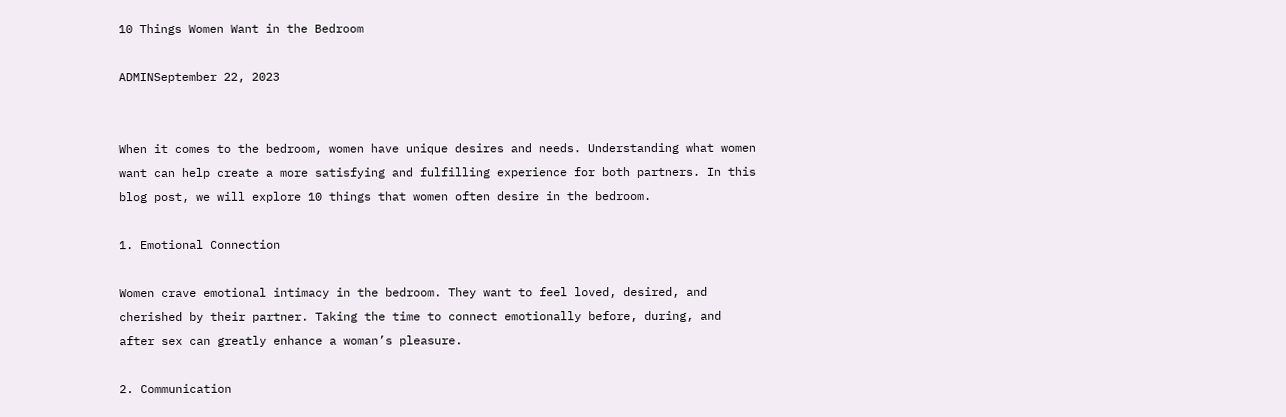10 Things Women Want in the Bedroom

ADMINSeptember 22, 2023


When it comes to the bedroom, women have unique desires and needs. Understanding what women want can help create a more satisfying and fulfilling experience for both partners. In this blog post, we will explore 10 things that women often desire in the bedroom.

1. Emotional Connection

Women crave emotional intimacy in the bedroom. They want to feel loved, desired, and cherished by their partner. Taking the time to connect emotionally before, during, and after sex can greatly enhance a woman’s pleasure.

2. Communication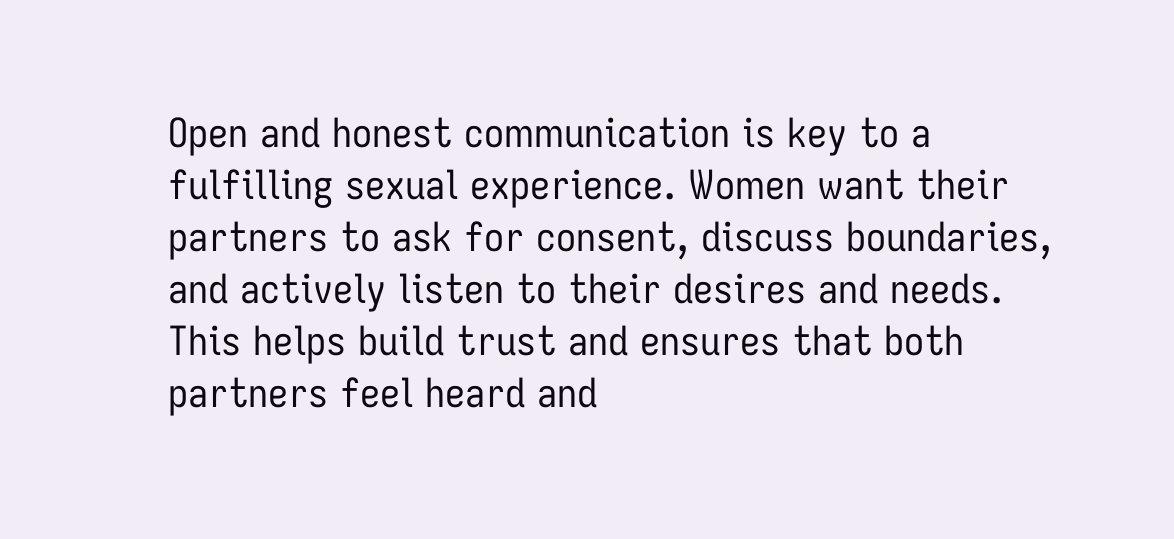Open and honest communication is key to a fulfilling sexual experience. Women want their partners to ask for consent, discuss boundaries, and actively listen to their desires and needs. This helps build trust and ensures that both partners feel heard and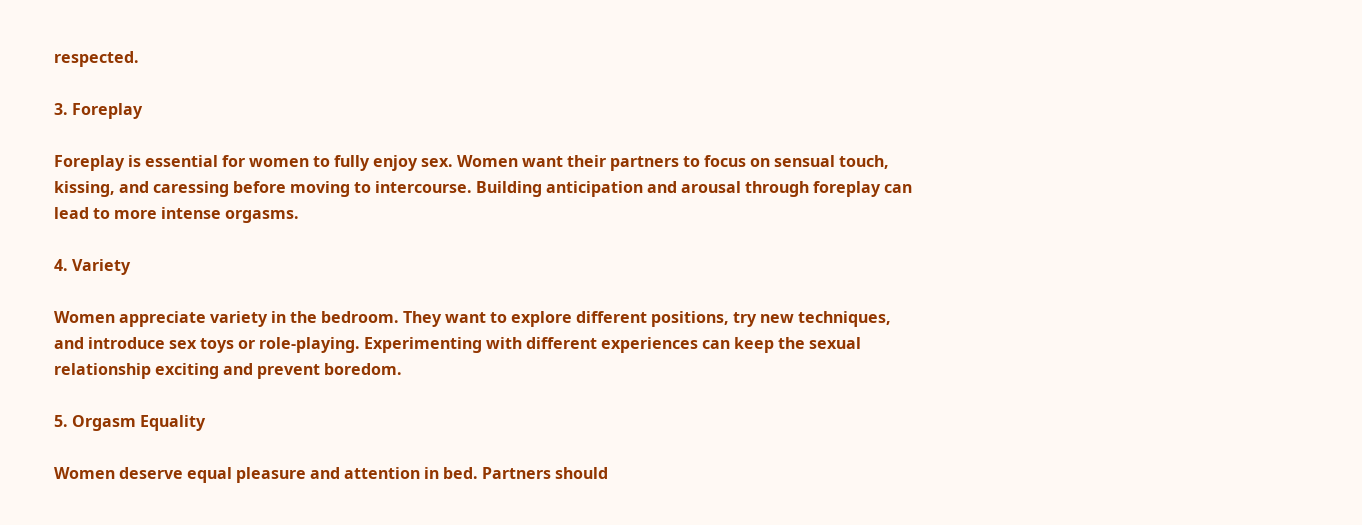respected.

3. Foreplay

Foreplay is essential for women to fully enjoy sex. Women want their partners to focus on sensual touch, kissing, and caressing before moving to intercourse. Building anticipation and arousal through foreplay can lead to more intense orgasms.

4. Variety

Women appreciate variety in the bedroom. They want to explore different positions, try new techniques, and introduce sex toys or role-playing. Experimenting with different experiences can keep the sexual relationship exciting and prevent boredom.

5. Orgasm Equality

Women deserve equal pleasure and attention in bed. Partners should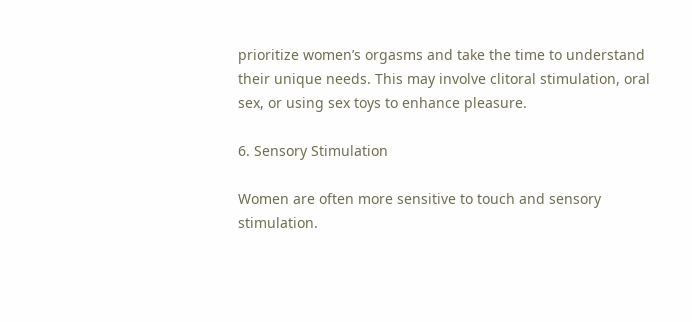prioritize women’s orgasms and take the time to understand their unique needs. This may involve clitoral stimulation, oral sex, or using sex toys to enhance pleasure.

6. Sensory Stimulation

Women are often more sensitive to touch and sensory stimulation.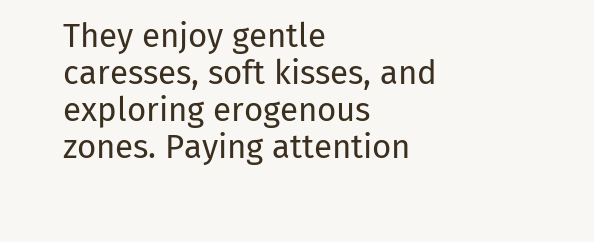They enjoy gentle caresses, soft kisses, and exploring erogenous zones. Paying attention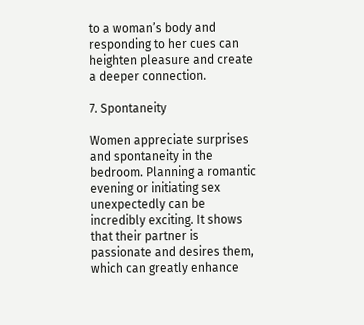to a woman’s body and responding to her cues can heighten pleasure and create a deeper connection.

7. Spontaneity

Women appreciate surprises and spontaneity in the bedroom. Planning a romantic evening or initiating sex unexpectedly can be incredibly exciting. It shows that their partner is passionate and desires them, which can greatly enhance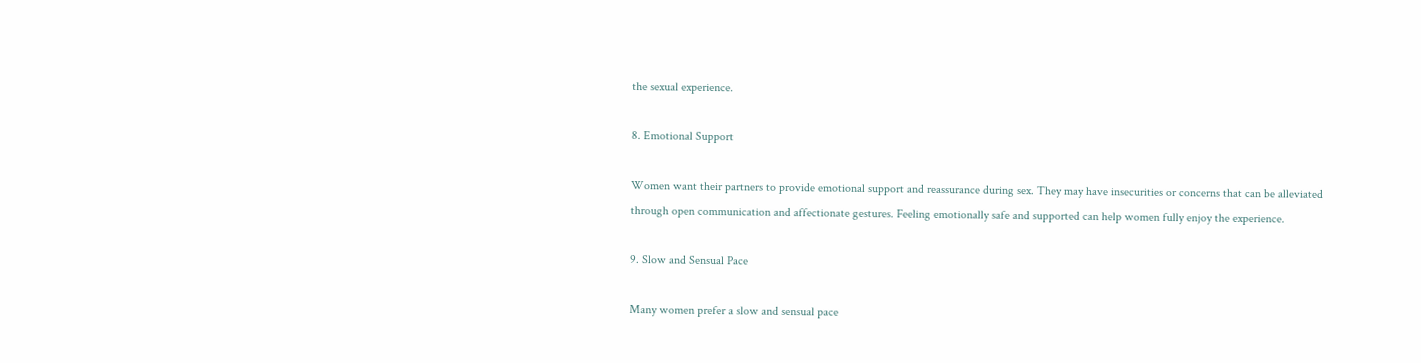the sexual experience.

8. Emotional Support

Women want their partners to provide emotional support and reassurance during sex. They may have insecurities or concerns that can be alleviated through open communication and affectionate gestures. Feeling emotionally safe and supported can help women fully enjoy the experience.

9. Slow and Sensual Pace

Many women prefer a slow and sensual pace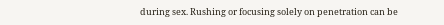during sex. Rushing or focusing solely on penetration can be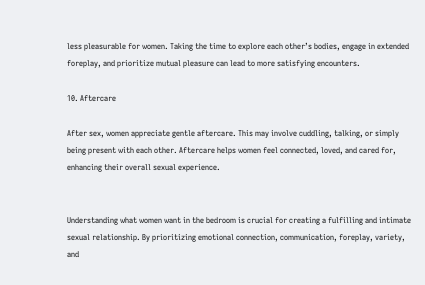less pleasurable for women. Taking the time to explore each other’s bodies, engage in extended foreplay, and prioritize mutual pleasure can lead to more satisfying encounters.

10. Aftercare

After sex, women appreciate gentle aftercare. This may involve cuddling, talking, or simply being present with each other. Aftercare helps women feel connected, loved, and cared for, enhancing their overall sexual experience.


Understanding what women want in the bedroom is crucial for creating a fulfilling and intimate sexual relationship. By prioritizing emotional connection, communication, foreplay, variety, and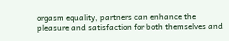orgasm equality, partners can enhance the pleasure and satisfaction for both themselves and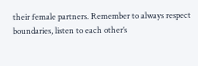their female partners. Remember to always respect boundaries, listen to each other’s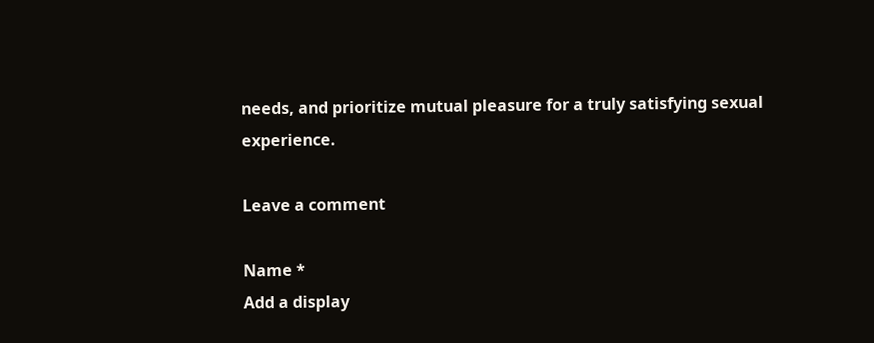needs, and prioritize mutual pleasure for a truly satisfying sexual experience.

Leave a comment

Name *
Add a display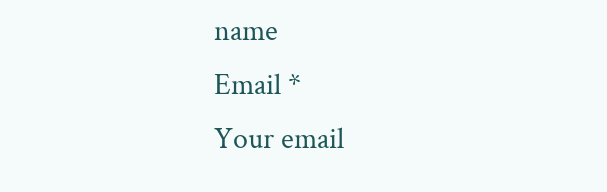name
Email *
Your email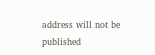address will not be published